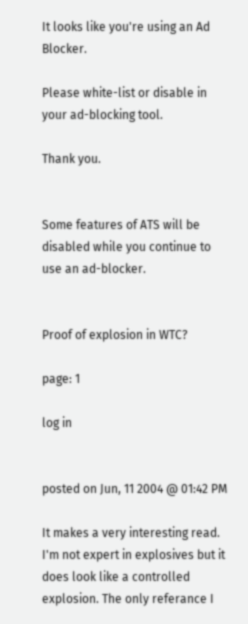It looks like you're using an Ad Blocker.

Please white-list or disable in your ad-blocking tool.

Thank you.


Some features of ATS will be disabled while you continue to use an ad-blocker.


Proof of explosion in WTC?

page: 1

log in


posted on Jun, 11 2004 @ 01:42 PM

It makes a very interesting read. I'm not expert in explosives but it does look like a controlled explosion. The only referance I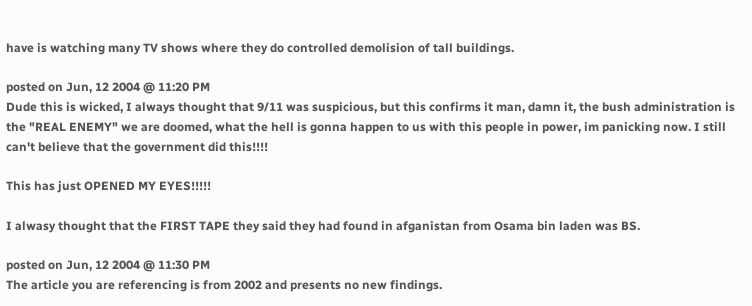have is watching many TV shows where they do controlled demolision of tall buildings.

posted on Jun, 12 2004 @ 11:20 PM
Dude this is wicked, I always thought that 9/11 was suspicious, but this confirms it man, damn it, the bush administration is the "REAL ENEMY" we are doomed, what the hell is gonna happen to us with this people in power, im panicking now. I still can't believe that the government did this!!!!

This has just OPENED MY EYES!!!!!

I alwasy thought that the FIRST TAPE they said they had found in afganistan from Osama bin laden was BS.

posted on Jun, 12 2004 @ 11:30 PM
The article you are referencing is from 2002 and presents no new findings.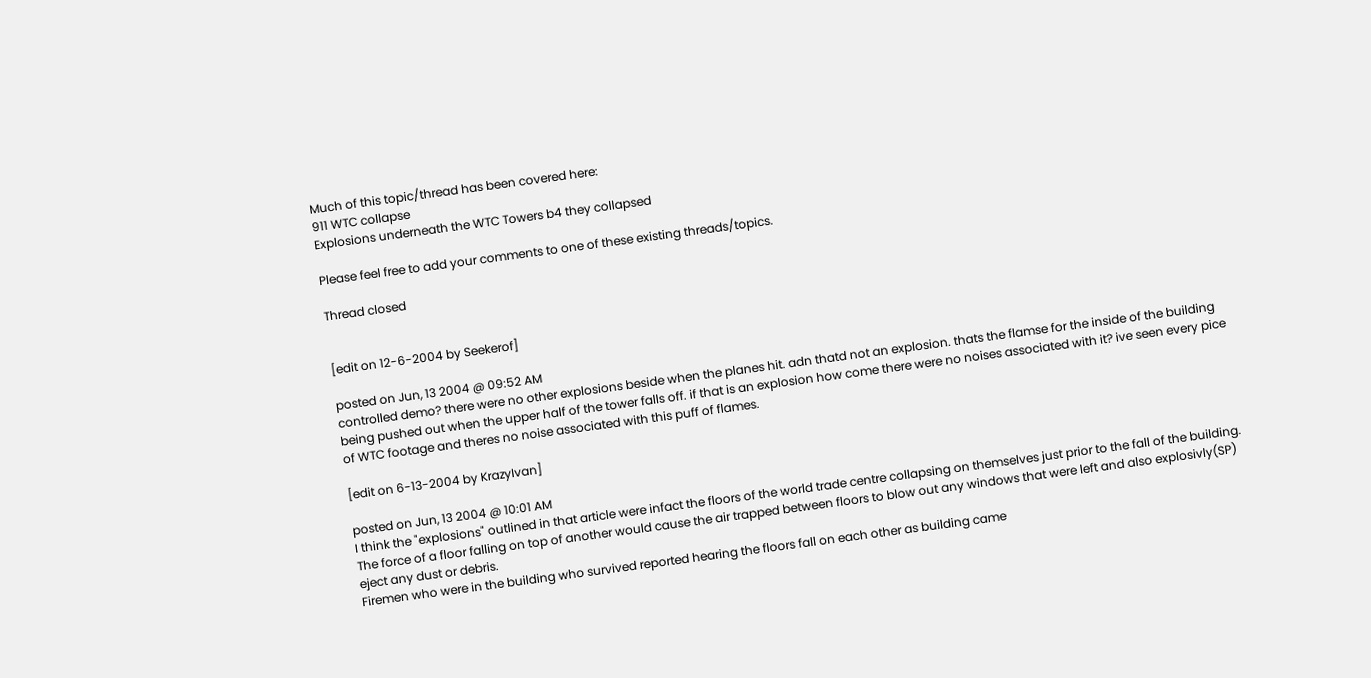Much of this topic/thread has been covered here:
911 WTC collapse
Explosions underneath the WTC Towers b4 they collapsed

Please feel free to add your comments to one of these existing threads/topics.

Thread closed


[edit on 12-6-2004 by Seekerof]

posted on Jun, 13 2004 @ 09:52 AM
controlled demo? there were no other explosions beside when the planes hit. adn thatd not an explosion. thats the flamse for the inside of the building being pushed out when the upper half of the tower falls off. if that is an explosion how come there were no noises associated with it? ive seen every pice of WTC footage and theres no noise associated with this puff of flames.

[edit on 6-13-2004 by KrazyIvan]

posted on Jun, 13 2004 @ 10:01 AM
I think the "explosions" outlined in that article were infact the floors of the world trade centre collapsing on themselves just prior to the fall of the building. The force of a floor falling on top of another would cause the air trapped between floors to blow out any windows that were left and also explosivly(SP) eject any dust or debris.
Firemen who were in the building who survived reported hearing the floors fall on each other as building came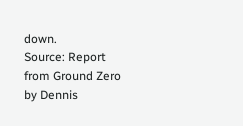down.
Source: Report from Ground Zero by Dennis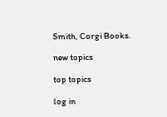Smith, Corgi Books.

new topics

top topics

log in